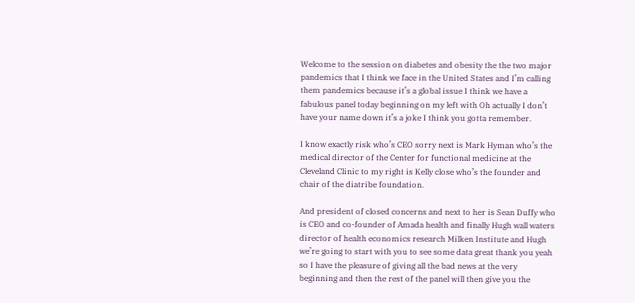Welcome to the session on diabetes and obesity the the two major pandemics that I think we face in the United States and I’m calling them pandemics because it’s a global issue I think we have a fabulous panel today beginning on my left with Oh actually I don’t have your name down it’s a joke I think you gotta remember.

I know exactly risk who’s CEO sorry next is Mark Hyman who’s the medical director of the Center for functional medicine at the Cleveland Clinic to my right is Kelly close who’s the founder and chair of the diatribe foundation.

And president of closed concerns and next to her is Sean Duffy who is CEO and co-founder of Amada health and finally Hugh wall waters director of health economics research Milken Institute and Hugh we’re going to start with you to see some data great thank you yeah so I have the pleasure of giving all the bad news at the very beginning and then the rest of the panel will then give you the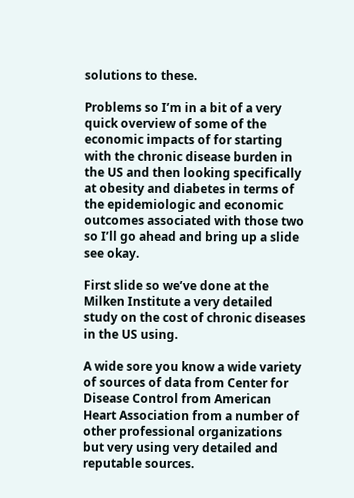solutions to these.

Problems so I’m in a bit of a very quick overview of some of the economic impacts of for starting with the chronic disease burden in the US and then looking specifically at obesity and diabetes in terms of the epidemiologic and economic outcomes associated with those two so I’ll go ahead and bring up a slide see okay.

First slide so we’ve done at the Milken Institute a very detailed study on the cost of chronic diseases in the US using.

A wide sore you know a wide variety of sources of data from Center for Disease Control from American Heart Association from a number of other professional organizations but very using very detailed and reputable sources.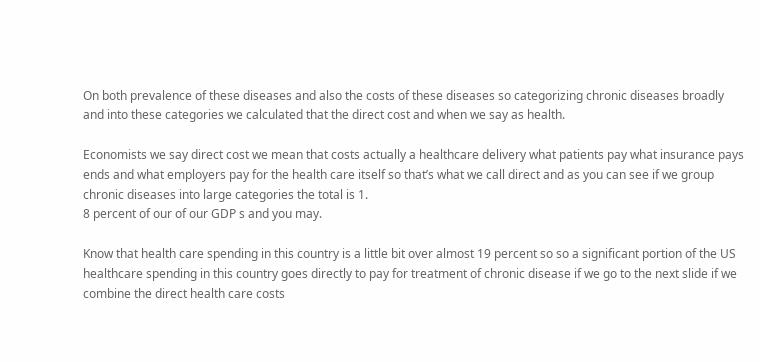On both prevalence of these diseases and also the costs of these diseases so categorizing chronic diseases broadly and into these categories we calculated that the direct cost and when we say as health.

Economists we say direct cost we mean that costs actually a healthcare delivery what patients pay what insurance pays ends and what employers pay for the health care itself so that’s what we call direct and as you can see if we group chronic diseases into large categories the total is 1.
8 percent of our of our GDP s and you may.

Know that health care spending in this country is a little bit over almost 19 percent so so a significant portion of the US healthcare spending in this country goes directly to pay for treatment of chronic disease if we go to the next slide if we combine the direct health care costs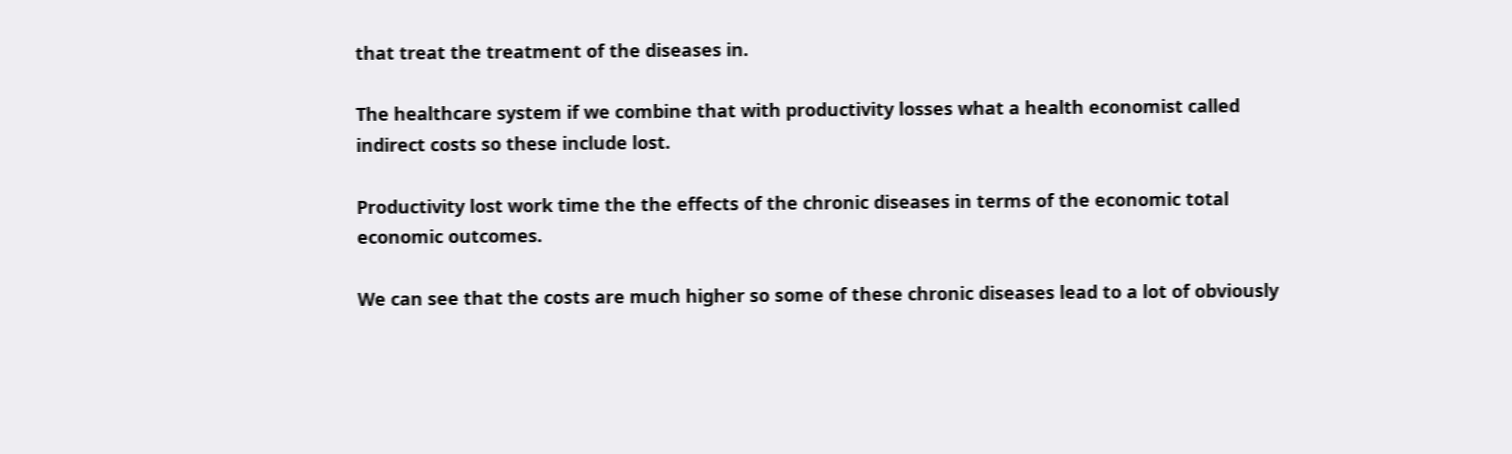that treat the treatment of the diseases in.

The healthcare system if we combine that with productivity losses what a health economist called indirect costs so these include lost.

Productivity lost work time the the effects of the chronic diseases in terms of the economic total economic outcomes.

We can see that the costs are much higher so some of these chronic diseases lead to a lot of obviously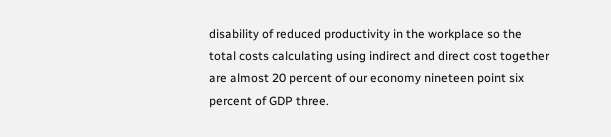disability of reduced productivity in the workplace so the total costs calculating using indirect and direct cost together are almost 20 percent of our economy nineteen point six percent of GDP three.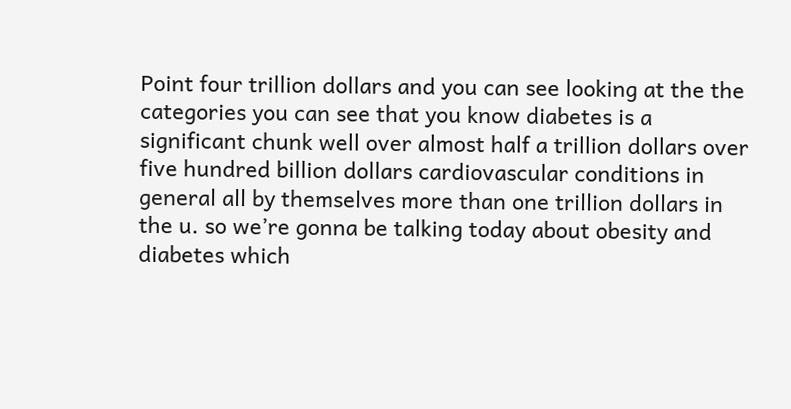Point four trillion dollars and you can see looking at the the categories you can see that you know diabetes is a significant chunk well over almost half a trillion dollars over five hundred billion dollars cardiovascular conditions in general all by themselves more than one trillion dollars in the u. so we’re gonna be talking today about obesity and diabetes which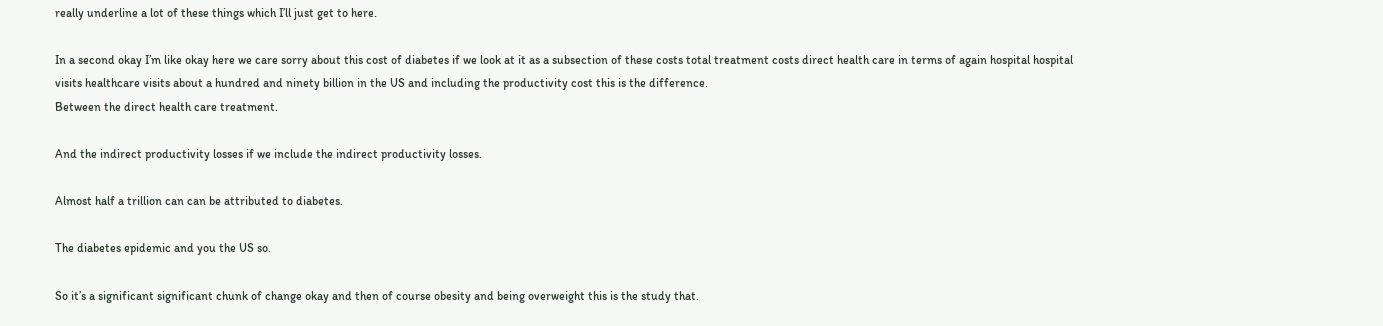really underline a lot of these things which I’ll just get to here.

In a second okay I’m like okay here we care sorry about this cost of diabetes if we look at it as a subsection of these costs total treatment costs direct health care in terms of again hospital hospital visits healthcare visits about a hundred and ninety billion in the US and including the productivity cost this is the difference.
Between the direct health care treatment.

And the indirect productivity losses if we include the indirect productivity losses.

Almost half a trillion can can be attributed to diabetes.

The diabetes epidemic and you the US so.

So it’s a significant significant chunk of change okay and then of course obesity and being overweight this is the study that.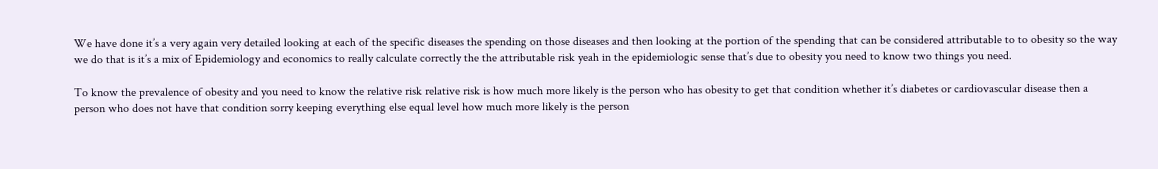We have done it’s a very again very detailed looking at each of the specific diseases the spending on those diseases and then looking at the portion of the spending that can be considered attributable to to obesity so the way we do that is it’s a mix of Epidemiology and economics to really calculate correctly the the attributable risk yeah in the epidemiologic sense that’s due to obesity you need to know two things you need.

To know the prevalence of obesity and you need to know the relative risk relative risk is how much more likely is the person who has obesity to get that condition whether it’s diabetes or cardiovascular disease then a person who does not have that condition sorry keeping everything else equal level how much more likely is the person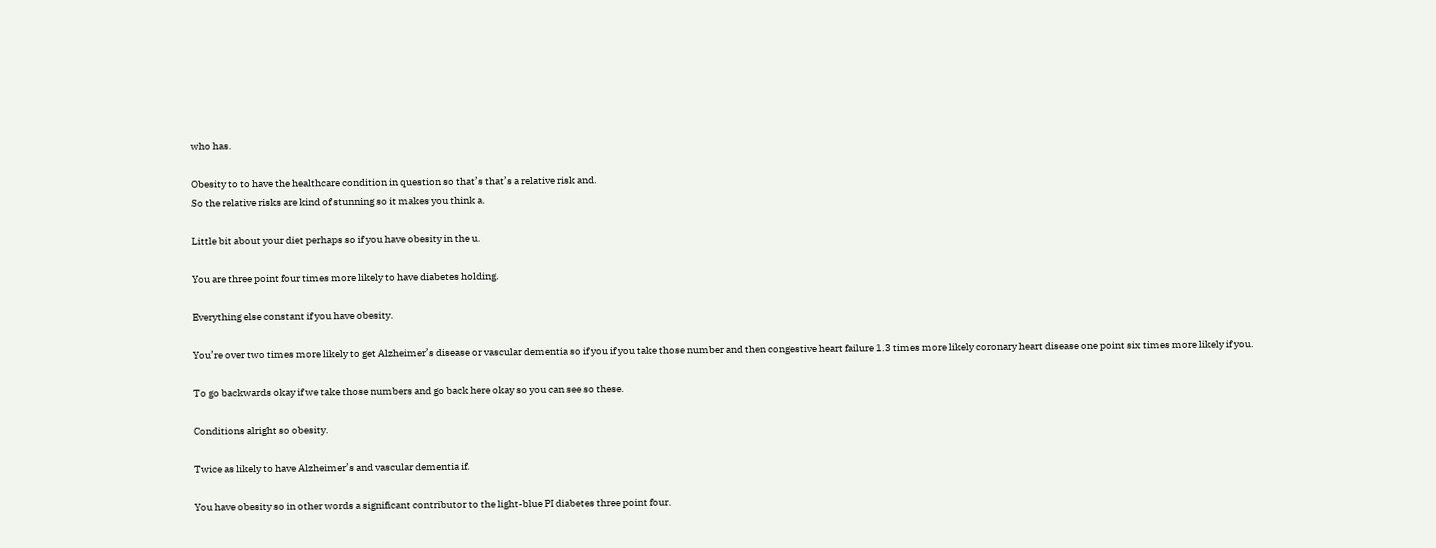who has.

Obesity to to have the healthcare condition in question so that’s that’s a relative risk and.
So the relative risks are kind of stunning so it makes you think a.

Little bit about your diet perhaps so if you have obesity in the u.

You are three point four times more likely to have diabetes holding.

Everything else constant if you have obesity.

You’re over two times more likely to get Alzheimer’s disease or vascular dementia so if you if you take those number and then congestive heart failure 1.3 times more likely coronary heart disease one point six times more likely if you.

To go backwards okay if we take those numbers and go back here okay so you can see so these.

Conditions alright so obesity.

Twice as likely to have Alzheimer’s and vascular dementia if.

You have obesity so in other words a significant contributor to the light-blue PI diabetes three point four.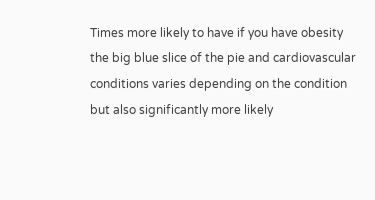Times more likely to have if you have obesity the big blue slice of the pie and cardiovascular conditions varies depending on the condition but also significantly more likely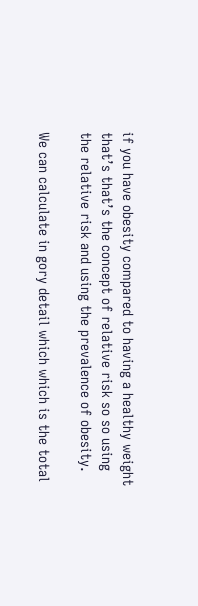if you have obesity compared to having a healthy weight that’s that’s the concept of relative risk so so using the relative risk and using the prevalence of obesity.

We can calculate in gory detail which which is the total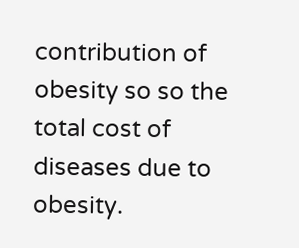contribution of obesity so so the total cost of diseases due to obesity.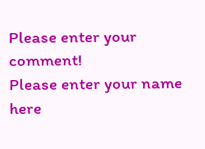Please enter your comment!
Please enter your name here